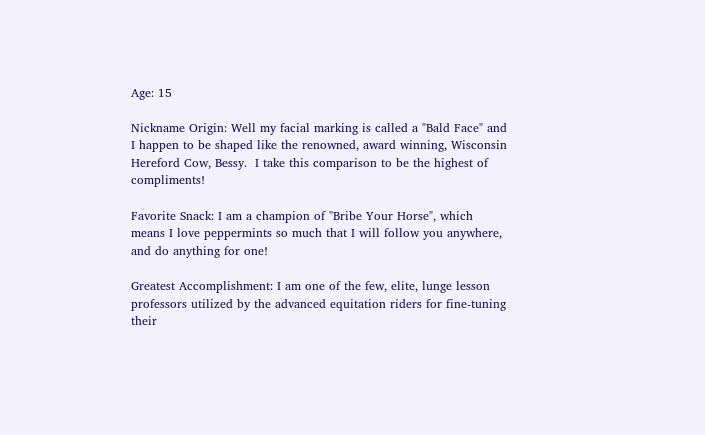Age: 15

Nickname Origin: Well my facial marking is called a "Bald Face" and I happen to be shaped like the renowned, award winning, Wisconsin Hereford Cow, Bessy.  I take this comparison to be the highest of compliments!

Favorite Snack: I am a champion of "Bribe Your Horse", which means I love peppermints so much that I will follow you anywhere, and do anything for one!

Greatest Accomplishment: I am one of the few, elite, lunge lesson professors utilized by the advanced equitation riders for fine-tuning their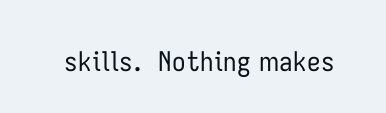skills.  Nothing makes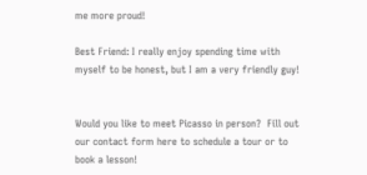me more proud!

Best Friend: I really enjoy spending time with myself to be honest, but I am a very friendly guy!


Would you like to meet Picasso in person?  Fill out our contact form here to schedule a tour or to book a lesson!